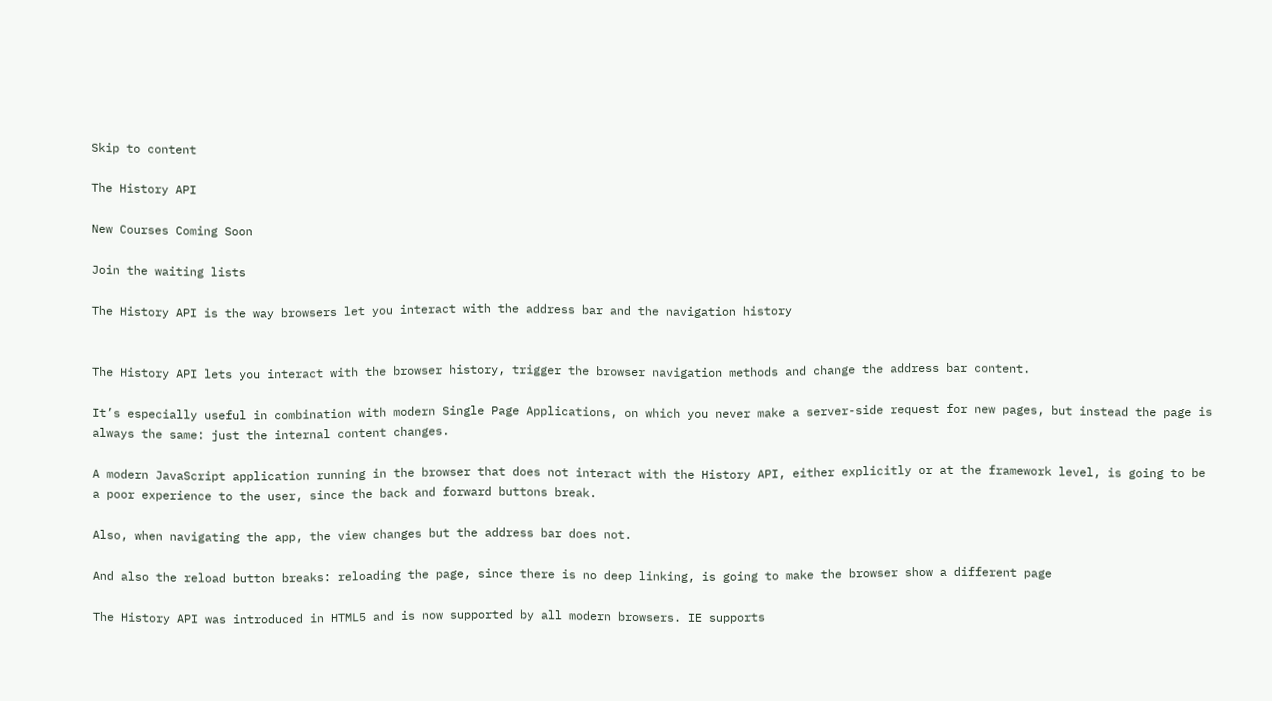Skip to content

The History API

New Courses Coming Soon

Join the waiting lists

The History API is the way browsers let you interact with the address bar and the navigation history


The History API lets you interact with the browser history, trigger the browser navigation methods and change the address bar content.

It’s especially useful in combination with modern Single Page Applications, on which you never make a server-side request for new pages, but instead the page is always the same: just the internal content changes.

A modern JavaScript application running in the browser that does not interact with the History API, either explicitly or at the framework level, is going to be a poor experience to the user, since the back and forward buttons break.

Also, when navigating the app, the view changes but the address bar does not.

And also the reload button breaks: reloading the page, since there is no deep linking, is going to make the browser show a different page

The History API was introduced in HTML5 and is now supported by all modern browsers. IE supports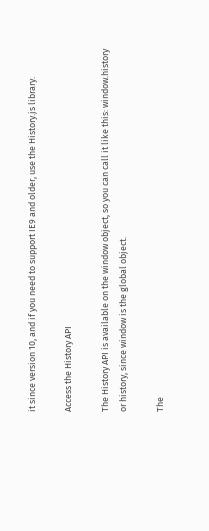it since version 10, and if you need to support IE9 and older, use the History.js library.

Access the History API

The History API is available on the window object, so you can call it like this: window.history or history, since window is the global object.

The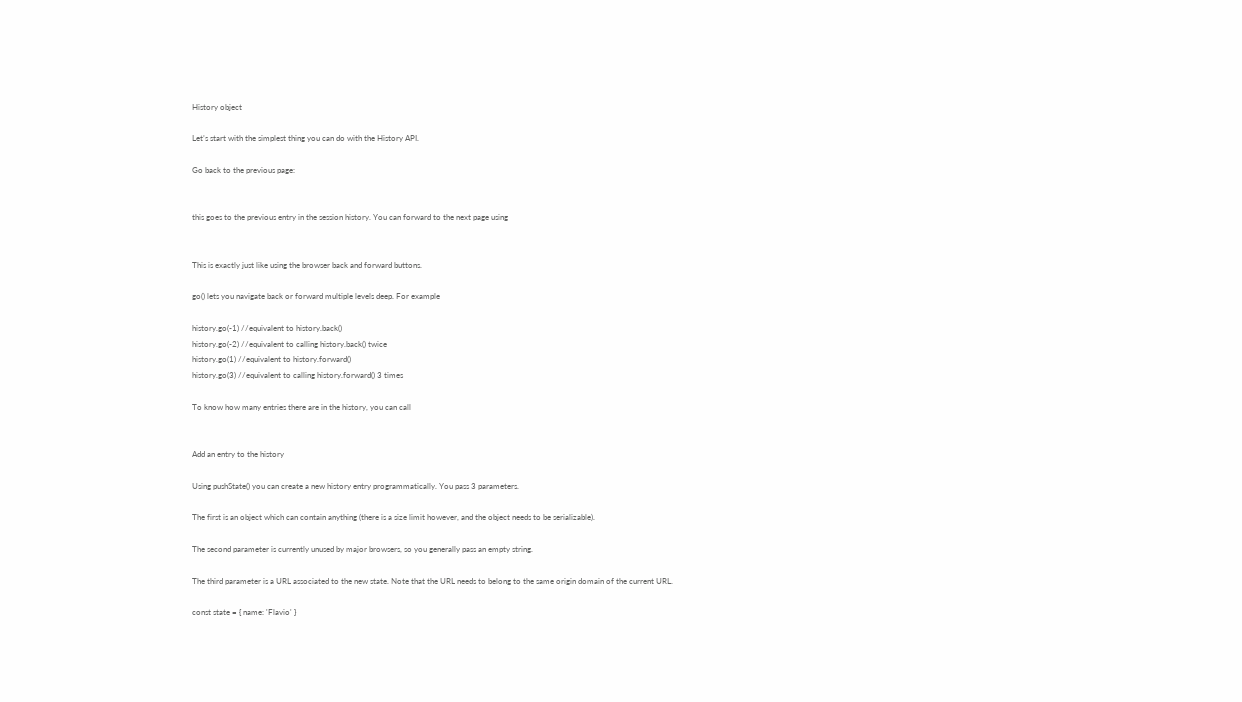History object

Let’s start with the simplest thing you can do with the History API.

Go back to the previous page:


this goes to the previous entry in the session history. You can forward to the next page using


This is exactly just like using the browser back and forward buttons.

go() lets you navigate back or forward multiple levels deep. For example

history.go(-1) //equivalent to history.back()
history.go(-2) //equivalent to calling history.back() twice
history.go(1) //equivalent to history.forward()
history.go(3) //equivalent to calling history.forward() 3 times

To know how many entries there are in the history, you can call


Add an entry to the history

Using pushState() you can create a new history entry programmatically. You pass 3 parameters.

The first is an object which can contain anything (there is a size limit however, and the object needs to be serializable).

The second parameter is currently unused by major browsers, so you generally pass an empty string.

The third parameter is a URL associated to the new state. Note that the URL needs to belong to the same origin domain of the current URL.

const state = { name: 'Flavio' }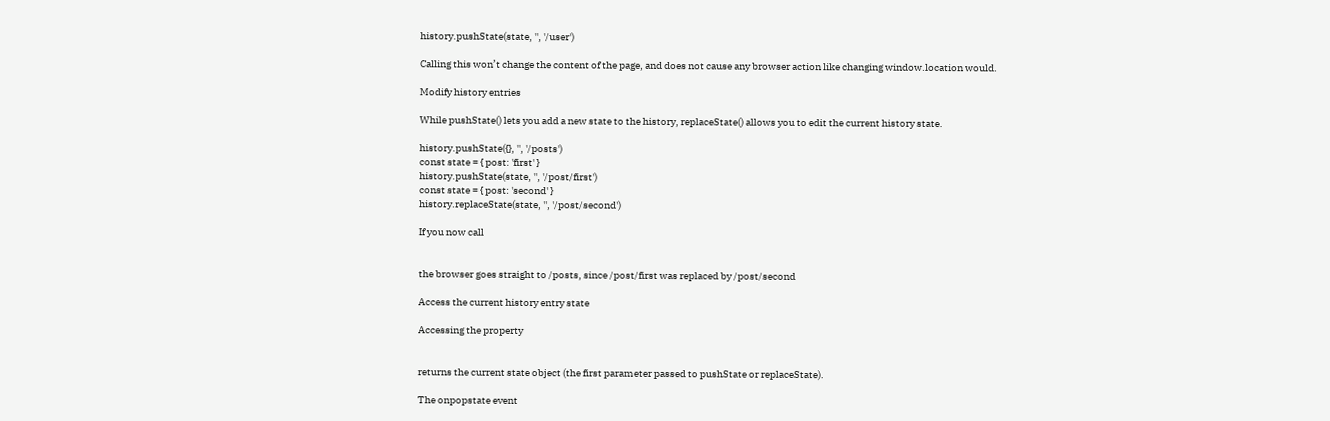history.pushState(state, '', '/user')

Calling this won’t change the content of the page, and does not cause any browser action like changing window.location would.

Modify history entries

While pushState() lets you add a new state to the history, replaceState() allows you to edit the current history state.

history.pushState({}, '', '/posts')
const state = { post: 'first' }
history.pushState(state, '', '/post/first')
const state = { post: 'second' }
history.replaceState(state, '', '/post/second')

If you now call


the browser goes straight to /posts, since /post/first was replaced by /post/second

Access the current history entry state

Accessing the property


returns the current state object (the first parameter passed to pushState or replaceState).

The onpopstate event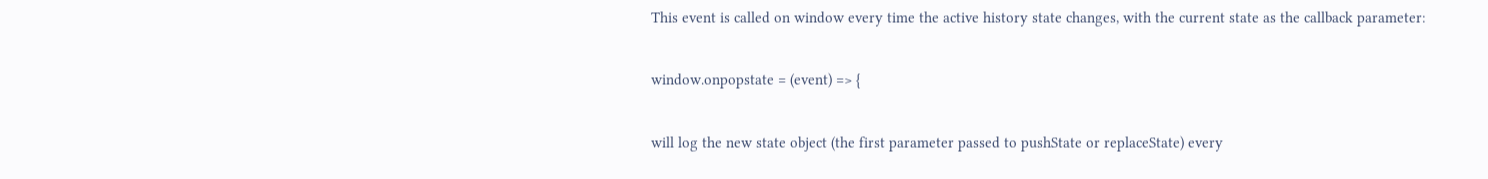This event is called on window every time the active history state changes, with the current state as the callback parameter:

window.onpopstate = (event) => {

will log the new state object (the first parameter passed to pushState or replaceState) every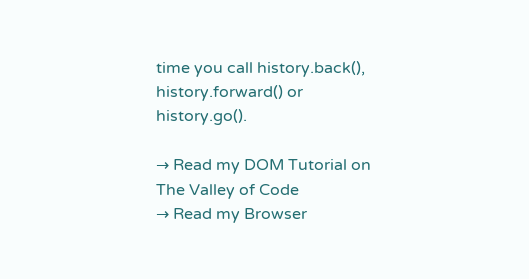time you call history.back(), history.forward() or history.go().

→ Read my DOM Tutorial on The Valley of Code
→ Read my Browser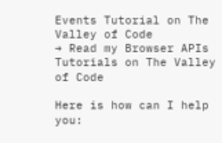Events Tutorial on The Valley of Code
→ Read my Browser APIs Tutorials on The Valley of Code

Here is how can I help you: